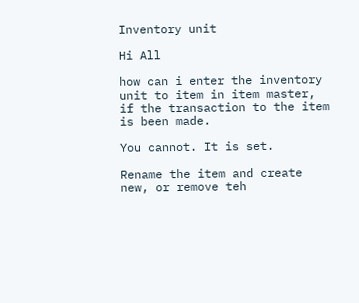Inventory unit

Hi All

how can i enter the inventory unit to item in item master, if the transaction to the item is been made.

You cannot. It is set.

Rename the item and create new, or remove teh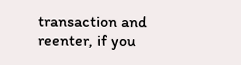transaction and reenter, if you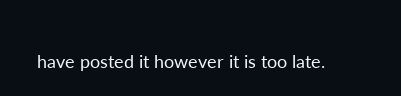have posted it however it is too late.